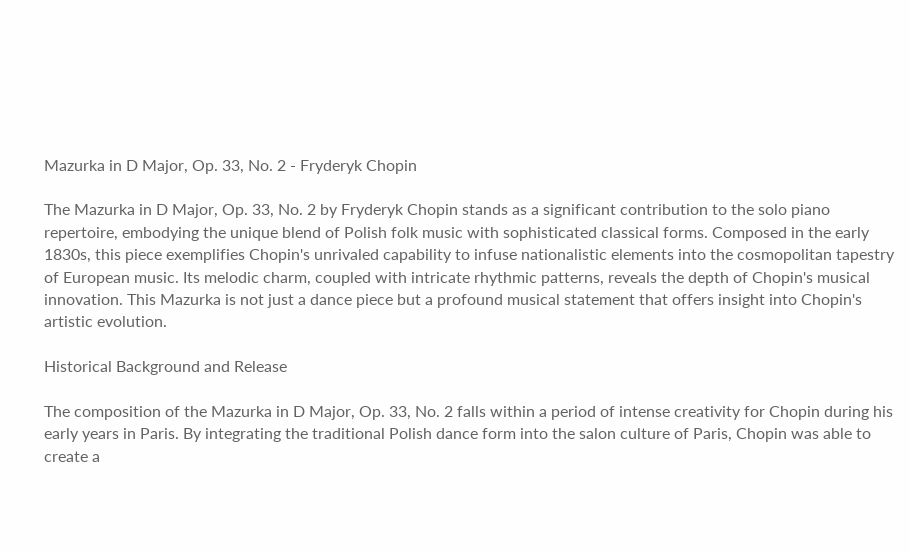Mazurka in D Major, Op. 33, No. 2 - Fryderyk Chopin

The Mazurka in D Major, Op. 33, No. 2 by Fryderyk Chopin stands as a significant contribution to the solo piano repertoire, embodying the unique blend of Polish folk music with sophisticated classical forms. Composed in the early 1830s, this piece exemplifies Chopin's unrivaled capability to infuse nationalistic elements into the cosmopolitan tapestry of European music. Its melodic charm, coupled with intricate rhythmic patterns, reveals the depth of Chopin's musical innovation. This Mazurka is not just a dance piece but a profound musical statement that offers insight into Chopin's artistic evolution.

Historical Background and Release

The composition of the Mazurka in D Major, Op. 33, No. 2 falls within a period of intense creativity for Chopin during his early years in Paris. By integrating the traditional Polish dance form into the salon culture of Paris, Chopin was able to create a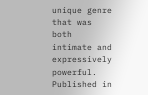unique genre that was both intimate and expressively powerful. Published in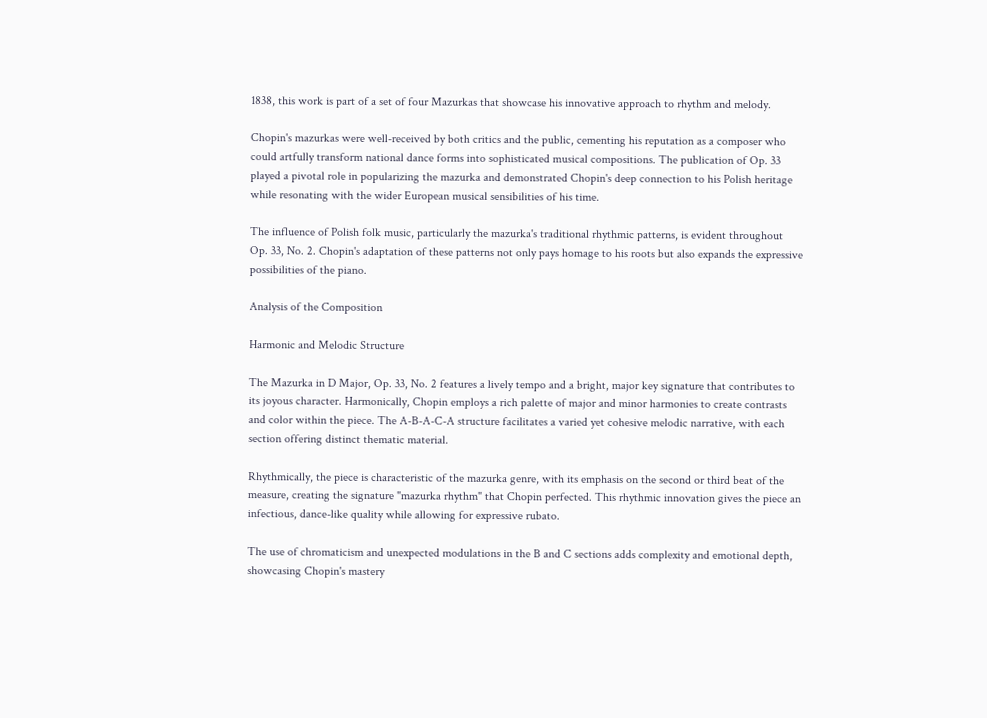1838, this work is part of a set of four Mazurkas that showcase his innovative approach to rhythm and melody.

Chopin's mazurkas were well-received by both critics and the public, cementing his reputation as a composer who could artfully transform national dance forms into sophisticated musical compositions. The publication of Op. 33 played a pivotal role in popularizing the mazurka and demonstrated Chopin's deep connection to his Polish heritage while resonating with the wider European musical sensibilities of his time.

The influence of Polish folk music, particularly the mazurka's traditional rhythmic patterns, is evident throughout Op. 33, No. 2. Chopin's adaptation of these patterns not only pays homage to his roots but also expands the expressive possibilities of the piano.

Analysis of the Composition

Harmonic and Melodic Structure

The Mazurka in D Major, Op. 33, No. 2 features a lively tempo and a bright, major key signature that contributes to its joyous character. Harmonically, Chopin employs a rich palette of major and minor harmonies to create contrasts and color within the piece. The A-B-A-C-A structure facilitates a varied yet cohesive melodic narrative, with each section offering distinct thematic material.

Rhythmically, the piece is characteristic of the mazurka genre, with its emphasis on the second or third beat of the measure, creating the signature "mazurka rhythm" that Chopin perfected. This rhythmic innovation gives the piece an infectious, dance-like quality while allowing for expressive rubato.

The use of chromaticism and unexpected modulations in the B and C sections adds complexity and emotional depth, showcasing Chopin's mastery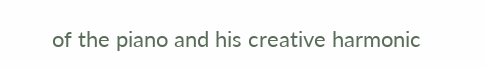of the piano and his creative harmonic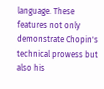language. These features not only demonstrate Chopin's technical prowess but also his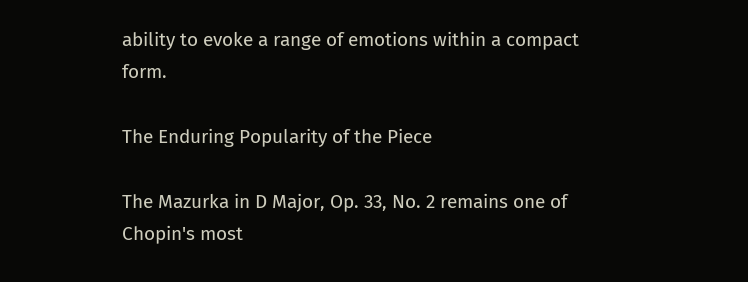ability to evoke a range of emotions within a compact form.

The Enduring Popularity of the Piece

The Mazurka in D Major, Op. 33, No. 2 remains one of Chopin's most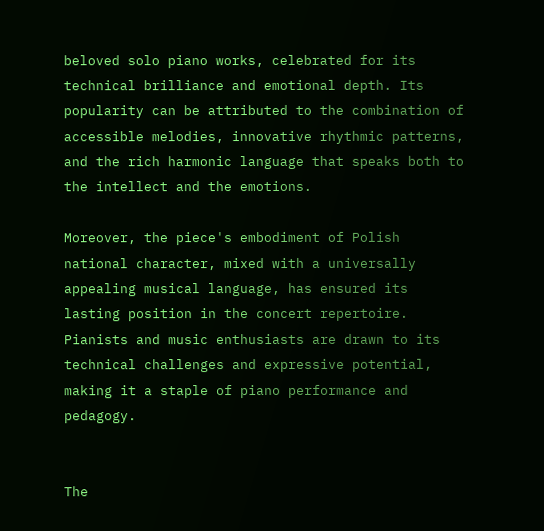beloved solo piano works, celebrated for its technical brilliance and emotional depth. Its popularity can be attributed to the combination of accessible melodies, innovative rhythmic patterns, and the rich harmonic language that speaks both to the intellect and the emotions.

Moreover, the piece's embodiment of Polish national character, mixed with a universally appealing musical language, has ensured its lasting position in the concert repertoire. Pianists and music enthusiasts are drawn to its technical challenges and expressive potential, making it a staple of piano performance and pedagogy.


The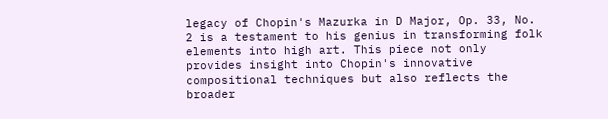legacy of Chopin's Mazurka in D Major, Op. 33, No. 2 is a testament to his genius in transforming folk elements into high art. This piece not only provides insight into Chopin's innovative compositional techniques but also reflects the broader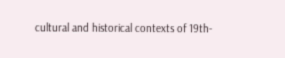cultural and historical contexts of 19th-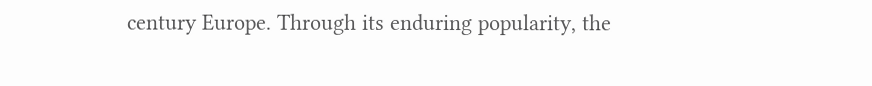century Europe. Through its enduring popularity, the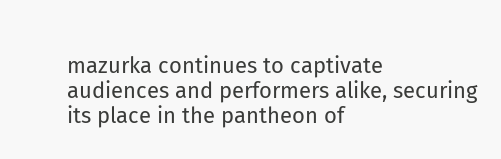mazurka continues to captivate audiences and performers alike, securing its place in the pantheon of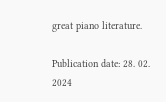great piano literature.

Publication date: 28. 02. 2024